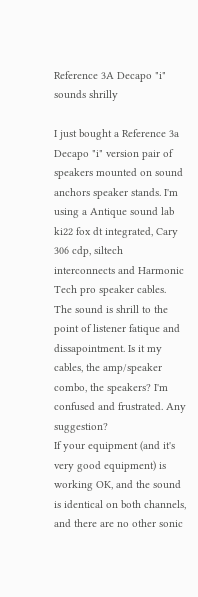Reference 3A Decapo "i" sounds shrilly

I just bought a Reference 3a Decapo "i" version pair of speakers mounted on sound anchors speaker stands. I'm using a Antique sound lab ki22 fox dt integrated, Cary 306 cdp, siltech interconnects and Harmonic Tech pro speaker cables. The sound is shrill to the point of listener fatique and dissapointment. Is it my cables, the amp/speaker combo, the speakers? I'm confused and frustrated. Any suggestion?
If your equipment (and it's very good equipment) is working OK, and the sound is identical on both channels, and there are no other sonic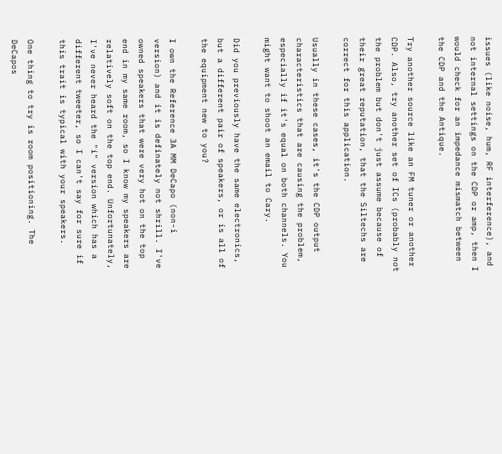issues (like noise, hum, RF interference), and not internal settings on the CDP or amp, then I would check for an impedance mismatch between the CDP and the Antique.

Try another source like an FM tuner or another CDP. Also, try another set of ICs (probably not the problem but don't just assume because of their great reputation, that the Siltechs are correct for this application.

Usually in these cases, it's the CDP output characteristics that are causing the problem, especially if it's equal on both channels. You might want to shoot an email to Cary.

Did you previously have the same electronics, but a different pair of speakers, or is all of the equipment new to you?

I own the Reference 3A MM DeCapo (non-i version) and it is definately not shrill. I've owned speakers that were very hot on the top end in my same room, so I know my speakers are relatively soft on the top end. Unfortunately, I've never heard the "i" version which has a different tweeter, so I can't say for sure if this trait is typical with your speakers.

One thing to try is room positioning. The DeCapos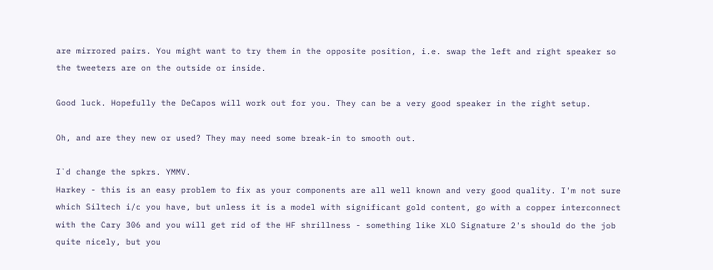are mirrored pairs. You might want to try them in the opposite position, i.e. swap the left and right speaker so the tweeters are on the outside or inside.

Good luck. Hopefully the DeCapos will work out for you. They can be a very good speaker in the right setup.

Oh, and are they new or used? They may need some break-in to smooth out.

I`d change the spkrs. YMMV.
Harkey - this is an easy problem to fix as your components are all well known and very good quality. I'm not sure which Siltech i/c you have, but unless it is a model with significant gold content, go with a copper interconnect with the Cary 306 and you will get rid of the HF shrillness - something like XLO Signature 2's should do the job quite nicely, but you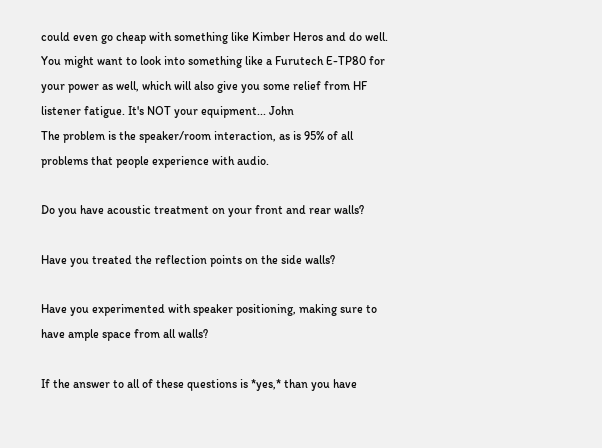could even go cheap with something like Kimber Heros and do well. You might want to look into something like a Furutech E-TP80 for your power as well, which will also give you some relief from HF listener fatigue. It's NOT your equipment... John
The problem is the speaker/room interaction, as is 95% of all problems that people experience with audio.

Do you have acoustic treatment on your front and rear walls?

Have you treated the reflection points on the side walls?

Have you experimented with speaker positioning, making sure to have ample space from all walls?

If the answer to all of these questions is *yes,* than you have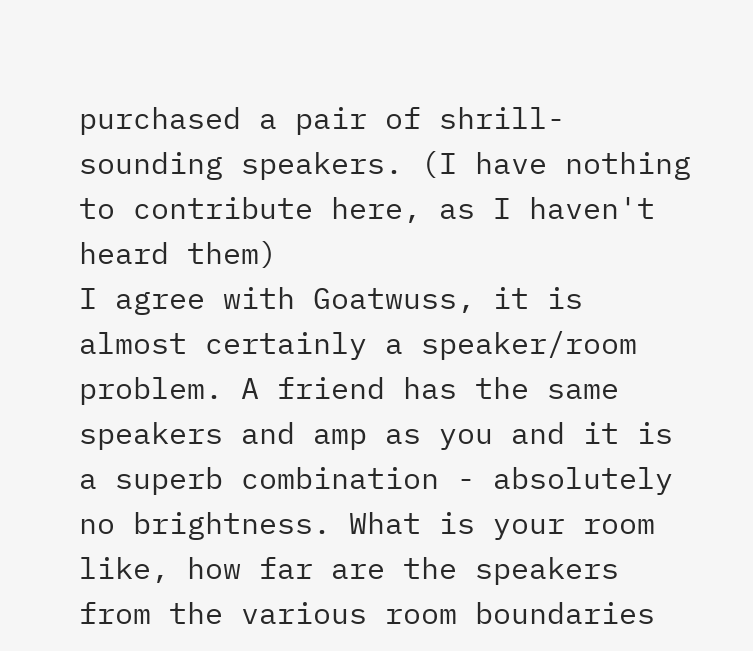purchased a pair of shrill-sounding speakers. (I have nothing to contribute here, as I haven't heard them)
I agree with Goatwuss, it is almost certainly a speaker/room problem. A friend has the same speakers and amp as you and it is a superb combination - absolutely no brightness. What is your room like, how far are the speakers from the various room boundaries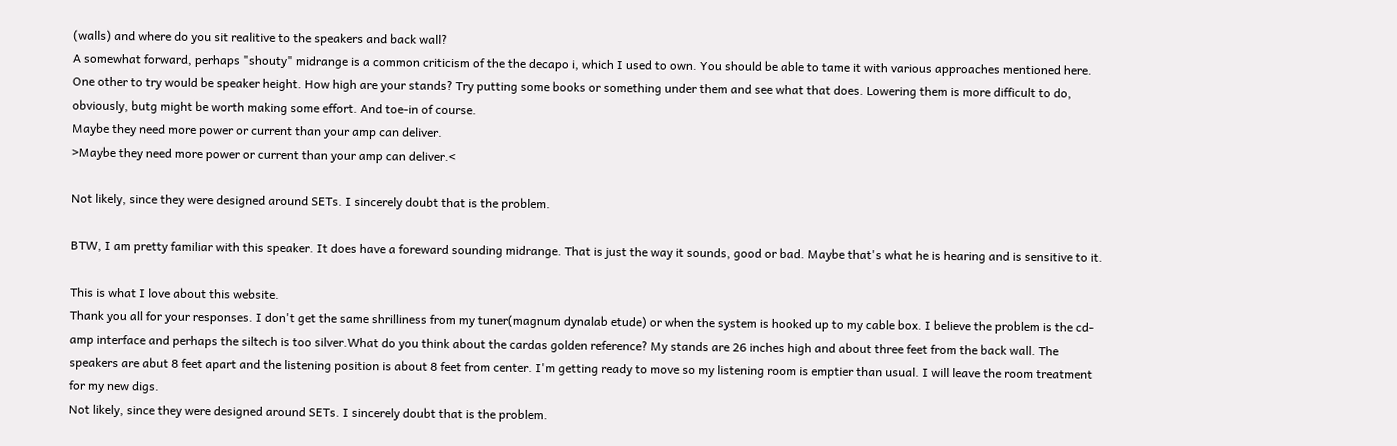(walls) and where do you sit realitive to the speakers and back wall?
A somewhat forward, perhaps "shouty" midrange is a common criticism of the the decapo i, which I used to own. You should be able to tame it with various approaches mentioned here. One other to try would be speaker height. How high are your stands? Try putting some books or something under them and see what that does. Lowering them is more difficult to do, obviously, butg might be worth making some effort. And toe-in of course.
Maybe they need more power or current than your amp can deliver.
>Maybe they need more power or current than your amp can deliver.<

Not likely, since they were designed around SETs. I sincerely doubt that is the problem.

BTW, I am pretty familiar with this speaker. It does have a foreward sounding midrange. That is just the way it sounds, good or bad. Maybe that's what he is hearing and is sensitive to it.

This is what I love about this website.
Thank you all for your responses. I don't get the same shrilliness from my tuner(magnum dynalab etude) or when the system is hooked up to my cable box. I believe the problem is the cd-amp interface and perhaps the siltech is too silver.What do you think about the cardas golden reference? My stands are 26 inches high and about three feet from the back wall. The speakers are abut 8 feet apart and the listening position is about 8 feet from center. I'm getting ready to move so my listening room is emptier than usual. I will leave the room treatment for my new digs.
Not likely, since they were designed around SETs. I sincerely doubt that is the problem.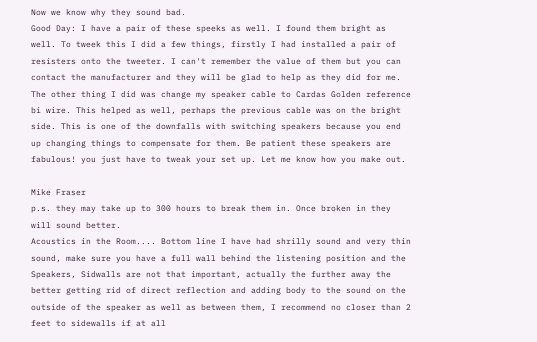Now we know why they sound bad.
Good Day: I have a pair of these speeks as well. I found them bright as well. To tweek this I did a few things, firstly I had installed a pair of resisters onto the tweeter. I can't remember the value of them but you can contact the manufacturer and they will be glad to help as they did for me. The other thing I did was change my speaker cable to Cardas Golden reference bi wire. This helped as well, perhaps the previous cable was on the bright side. This is one of the downfalls with switching speakers because you end up changing things to compensate for them. Be patient these speakers are fabulous! you just have to tweak your set up. Let me know how you make out.

Mike Fraser
p.s. they may take up to 300 hours to break them in. Once broken in they will sound better.
Acoustics in the Room.... Bottom line I have had shrilly sound and very thin sound, make sure you have a full wall behind the listening position and the Speakers, Sidwalls are not that important, actually the further away the better getting rid of direct reflection and adding body to the sound on the outside of the speaker as well as between them, I recommend no closer than 2 feet to sidewalls if at all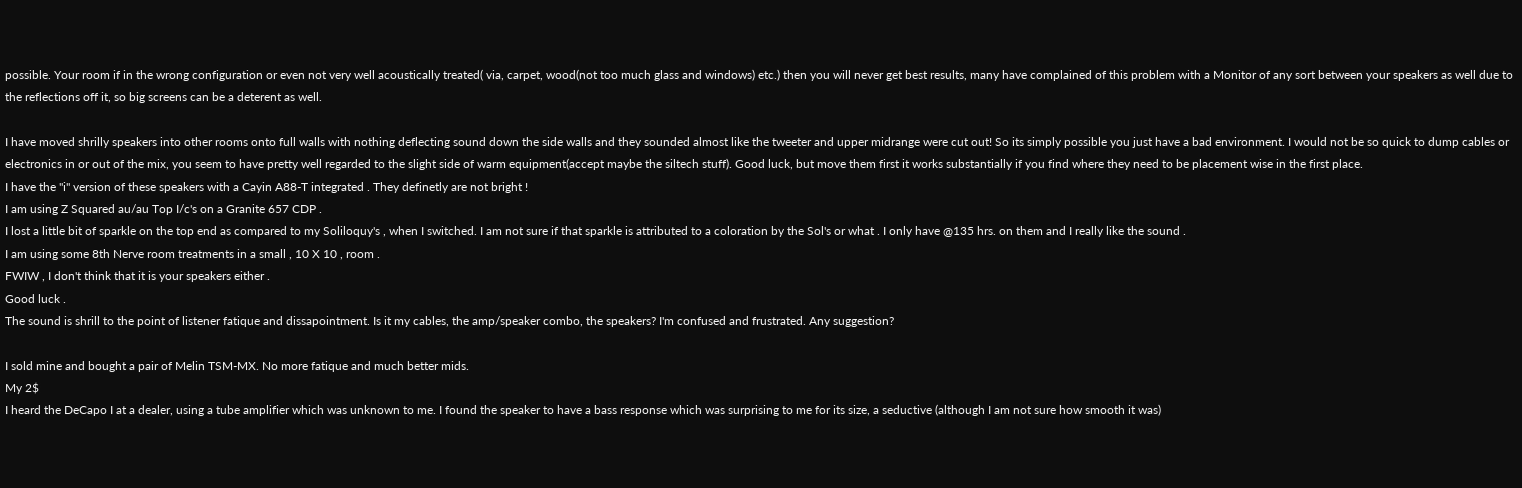possible. Your room if in the wrong configuration or even not very well acoustically treated( via, carpet, wood(not too much glass and windows) etc.) then you will never get best results, many have complained of this problem with a Monitor of any sort between your speakers as well due to the reflections off it, so big screens can be a deterent as well.

I have moved shrilly speakers into other rooms onto full walls with nothing deflecting sound down the side walls and they sounded almost like the tweeter and upper midrange were cut out! So its simply possible you just have a bad environment. I would not be so quick to dump cables or electronics in or out of the mix, you seem to have pretty well regarded to the slight side of warm equipment(accept maybe the siltech stuff). Good luck, but move them first it works substantially if you find where they need to be placement wise in the first place.
I have the "i" version of these speakers with a Cayin A88-T integrated . They definetly are not bright !
I am using Z Squared au/au Top I/c's on a Granite 657 CDP .
I lost a little bit of sparkle on the top end as compared to my Soliloquy's , when I switched. I am not sure if that sparkle is attributed to a coloration by the Sol's or what . I only have @135 hrs. on them and I really like the sound .
I am using some 8th Nerve room treatments in a small , 10 X 10 , room .
FWIW , I don't think that it is your speakers either .
Good luck .
The sound is shrill to the point of listener fatique and dissapointment. Is it my cables, the amp/speaker combo, the speakers? I'm confused and frustrated. Any suggestion?

I sold mine and bought a pair of Melin TSM-MX. No more fatique and much better mids.
My 2$
I heard the DeCapo I at a dealer, using a tube amplifier which was unknown to me. I found the speaker to have a bass response which was surprising to me for its size, a seductive (although I am not sure how smooth it was)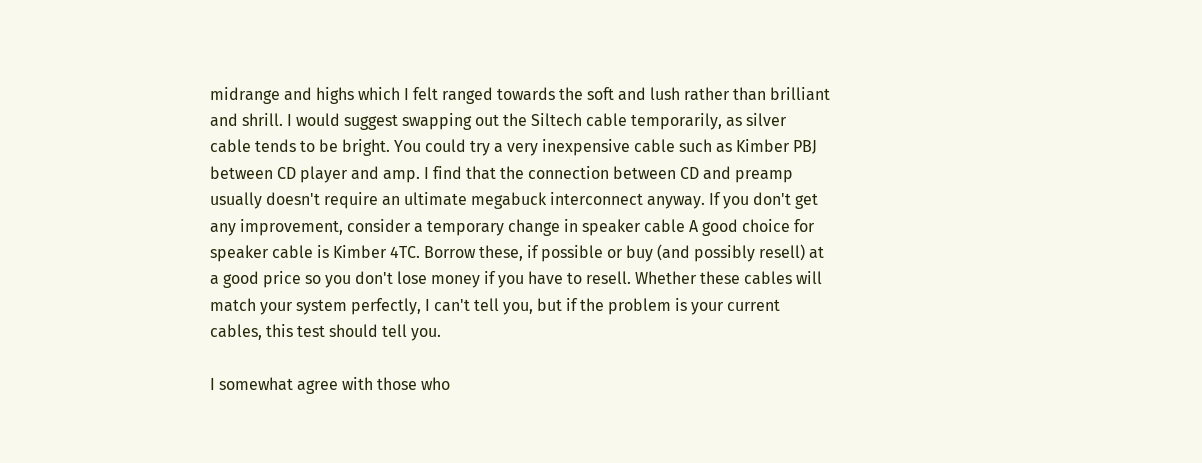midrange and highs which I felt ranged towards the soft and lush rather than brilliant and shrill. I would suggest swapping out the Siltech cable temporarily, as silver cable tends to be bright. You could try a very inexpensive cable such as Kimber PBJ between CD player and amp. I find that the connection between CD and preamp usually doesn't require an ultimate megabuck interconnect anyway. If you don't get any improvement, consider a temporary change in speaker cable A good choice for speaker cable is Kimber 4TC. Borrow these, if possible or buy (and possibly resell) at a good price so you don't lose money if you have to resell. Whether these cables will match your system perfectly, I can't tell you, but if the problem is your current cables, this test should tell you.

I somewhat agree with those who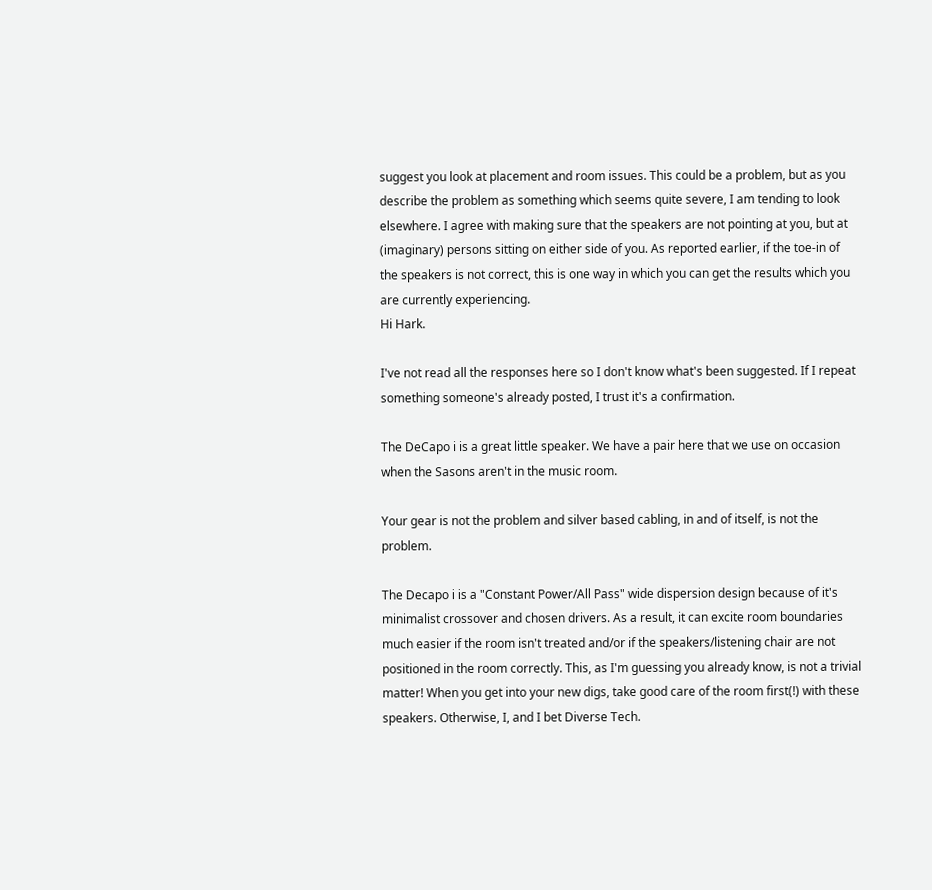suggest you look at placement and room issues. This could be a problem, but as you describe the problem as something which seems quite severe, I am tending to look elsewhere. I agree with making sure that the speakers are not pointing at you, but at (imaginary) persons sitting on either side of you. As reported earlier, if the toe-in of the speakers is not correct, this is one way in which you can get the results which you are currently experiencing.
Hi Hark.

I've not read all the responses here so I don't know what's been suggested. If I repeat something someone's already posted, I trust it's a confirmation.

The DeCapo i is a great little speaker. We have a pair here that we use on occasion when the Sasons aren't in the music room.

Your gear is not the problem and silver based cabling, in and of itself, is not the problem.

The Decapo i is a "Constant Power/All Pass" wide dispersion design because of it's minimalist crossover and chosen drivers. As a result, it can excite room boundaries much easier if the room isn't treated and/or if the speakers/listening chair are not positioned in the room correctly. This, as I'm guessing you already know, is not a trivial matter! When you get into your new digs, take good care of the room first(!) with these speakers. Otherwise, I, and I bet Diverse Tech.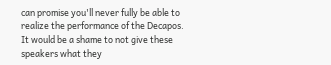can promise you'll never fully be able to realize the performance of the Decapos. It would be a shame to not give these speakers what they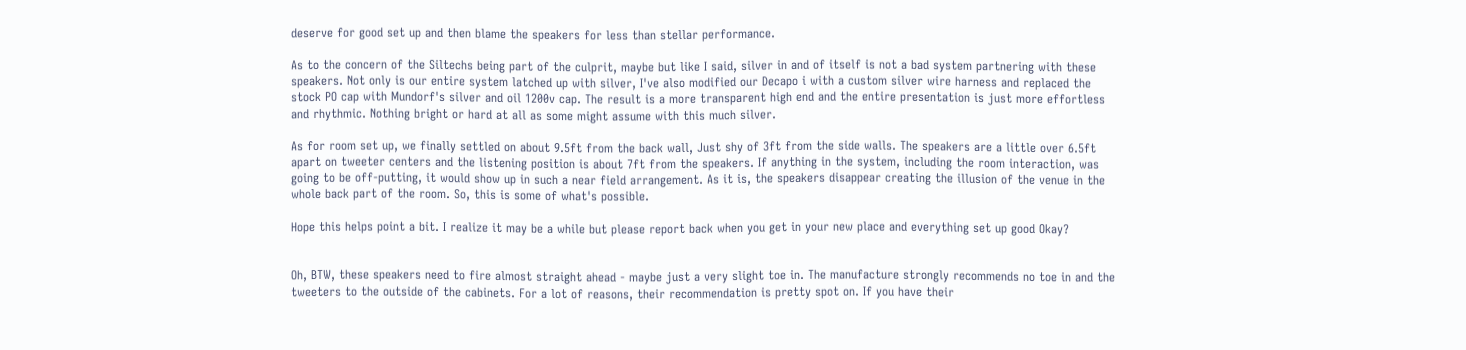deserve for good set up and then blame the speakers for less than stellar performance.

As to the concern of the Siltechs being part of the culprit, maybe but like I said, silver in and of itself is not a bad system partnering with these speakers. Not only is our entire system latched up with silver, I've also modified our Decapo i with a custom silver wire harness and replaced the stock PO cap with Mundorf's silver and oil 1200v cap. The result is a more transparent high end and the entire presentation is just more effortless and rhythmic. Nothing bright or hard at all as some might assume with this much silver.

As for room set up, we finally settled on about 9.5ft from the back wall, Just shy of 3ft from the side walls. The speakers are a little over 6.5ft apart on tweeter centers and the listening position is about 7ft from the speakers. If anything in the system, including the room interaction, was going to be off-putting, it would show up in such a near field arrangement. As it is, the speakers disappear creating the illusion of the venue in the whole back part of the room. So, this is some of what's possible.

Hope this helps point a bit. I realize it may be a while but please report back when you get in your new place and everything set up good Okay?


Oh, BTW, these speakers need to fire almost straight ahead - maybe just a very slight toe in. The manufacture strongly recommends no toe in and the tweeters to the outside of the cabinets. For a lot of reasons, their recommendation is pretty spot on. If you have their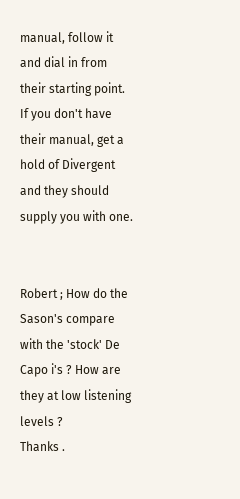manual, follow it and dial in from their starting point. If you don't have their manual, get a hold of Divergent and they should supply you with one.


Robert ; How do the Sason's compare with the 'stock' De Capo i's ? How are they at low listening levels ?
Thanks .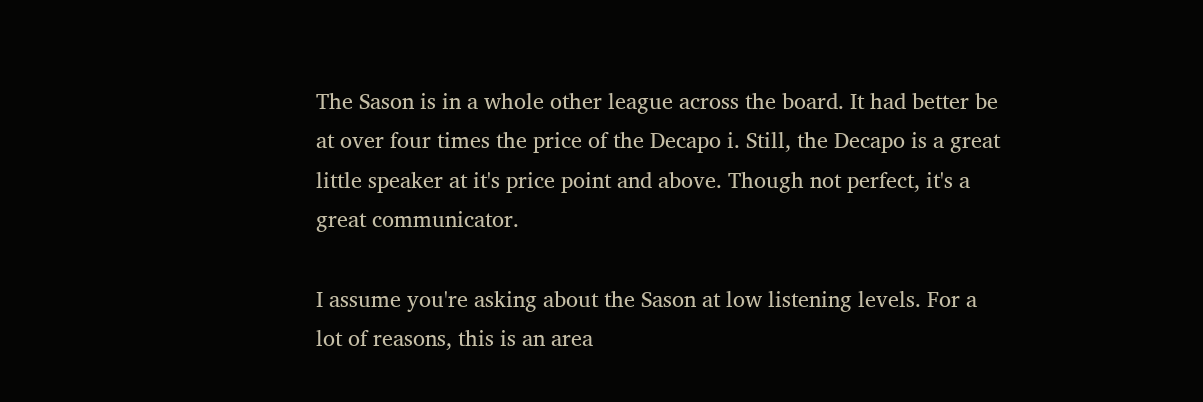The Sason is in a whole other league across the board. It had better be at over four times the price of the Decapo i. Still, the Decapo is a great little speaker at it's price point and above. Though not perfect, it's a great communicator.

I assume you're asking about the Sason at low listening levels. For a lot of reasons, this is an area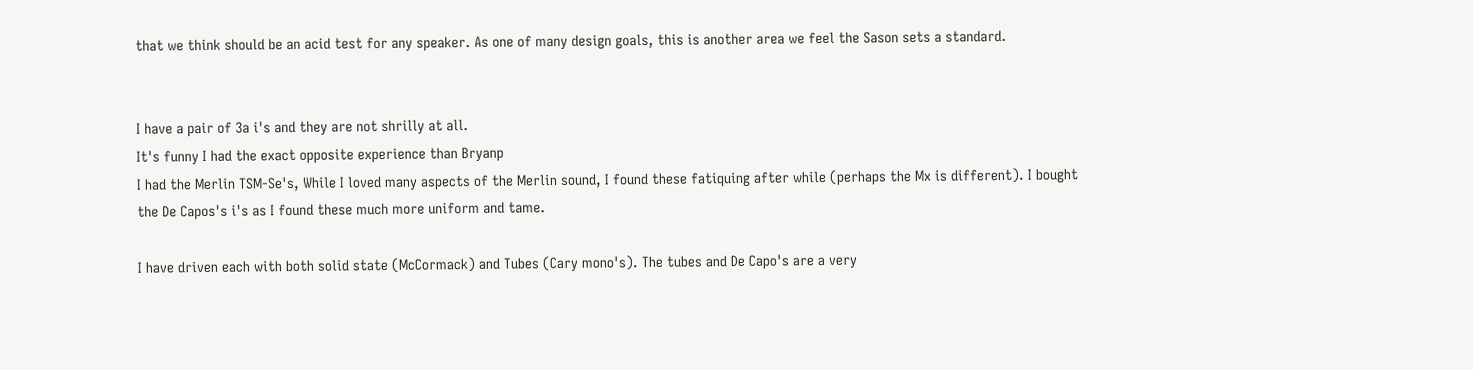that we think should be an acid test for any speaker. As one of many design goals, this is another area we feel the Sason sets a standard.


I have a pair of 3a i's and they are not shrilly at all.
It's funny I had the exact opposite experience than Bryanp
I had the Merlin TSM-Se's, While I loved many aspects of the Merlin sound, I found these fatiquing after while (perhaps the Mx is different). I bought
the De Capos's i's as I found these much more uniform and tame.

I have driven each with both solid state (McCormack) and Tubes (Cary mono's). The tubes and De Capo's are a very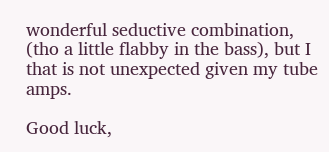wonderful seductive combination, (tho a little flabby in the bass), but I that is not unexpected given my tube amps.

Good luck,